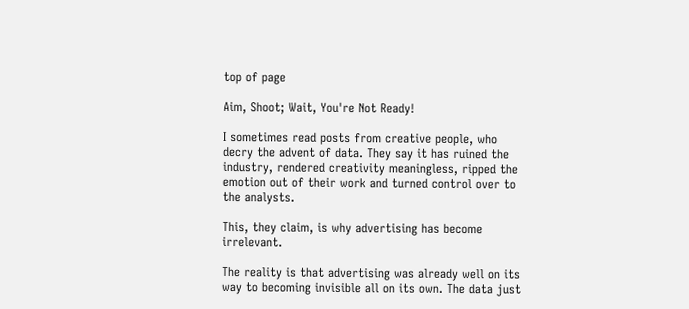top of page

Aim, Shoot; Wait, You're Not Ready!

I sometimes read posts from creative people, who decry the advent of data. They say it has ruined the industry, rendered creativity meaningless, ripped the emotion out of their work and turned control over to the analysts.

This, they claim, is why advertising has become irrelevant.

The reality is that advertising was already well on its way to becoming invisible all on its own. The data just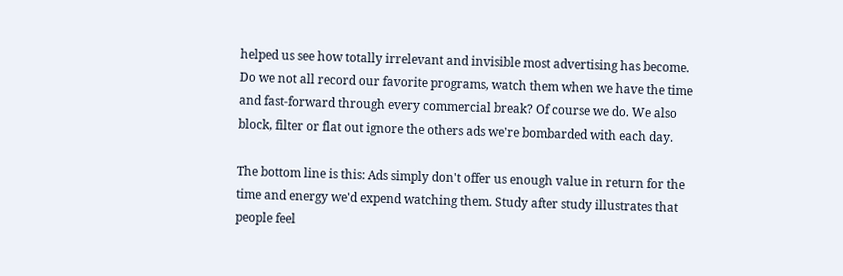helped us see how totally irrelevant and invisible most advertising has become. Do we not all record our favorite programs, watch them when we have the time and fast-forward through every commercial break? Of course we do. We also block, filter or flat out ignore the others ads we're bombarded with each day.

The bottom line is this: Ads simply don't offer us enough value in return for the time and energy we'd expend watching them. Study after study illustrates that people feel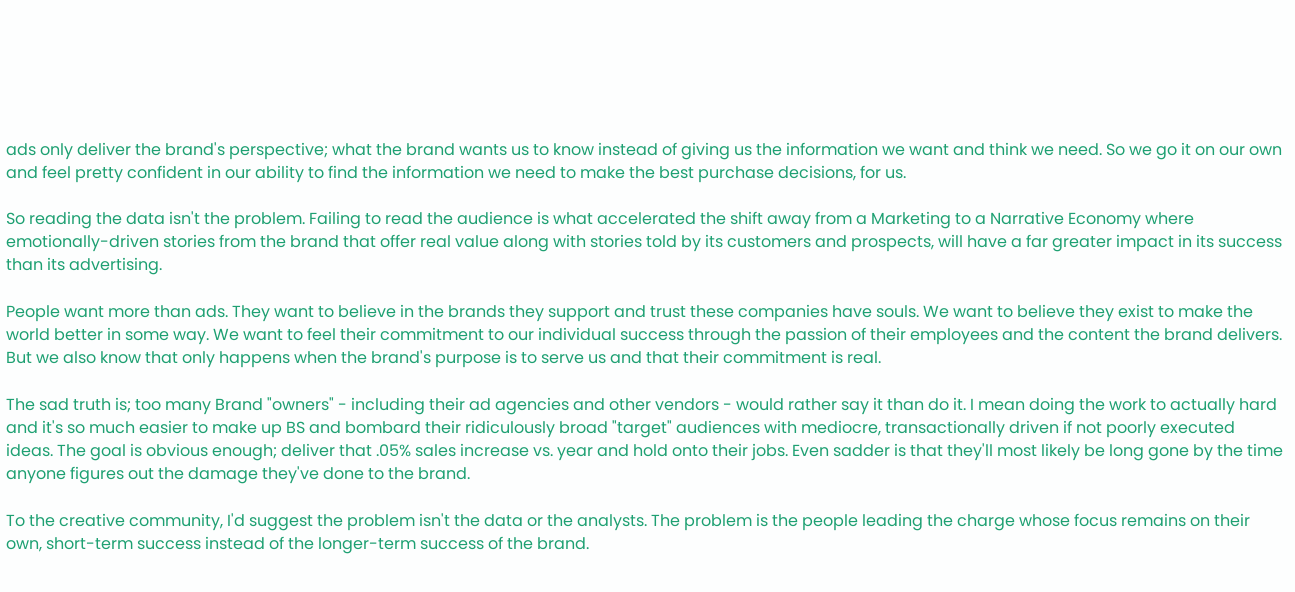ads only deliver the brand's perspective; what the brand wants us to know instead of giving us the information we want and think we need. So we go it on our own and feel pretty confident in our ability to find the information we need to make the best purchase decisions, for us.

So reading the data isn't the problem. Failing to read the audience is what accelerated the shift away from a Marketing to a Narrative Economy where emotionally-driven stories from the brand that offer real value along with stories told by its customers and prospects, will have a far greater impact in its success than its advertising.

People want more than ads. They want to believe in the brands they support and trust these companies have souls. We want to believe they exist to make the world better in some way. We want to feel their commitment to our individual success through the passion of their employees and the content the brand delivers. But we also know that only happens when the brand's purpose is to serve us and that their commitment is real.

The sad truth is; too many Brand "owners" - including their ad agencies and other vendors - would rather say it than do it. I mean doing the work to actually hard and it's so much easier to make up BS and bombard their ridiculously broad "target" audiences with mediocre, transactionally driven if not poorly executed ideas. The goal is obvious enough; deliver that .05% sales increase vs. year and hold onto their jobs. Even sadder is that they'll most likely be long gone by the time anyone figures out the damage they've done to the brand.

To the creative community, I'd suggest the problem isn't the data or the analysts. The problem is the people leading the charge whose focus remains on their own, short-term success instead of the longer-term success of the brand.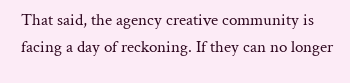That said, the agency creative community is facing a day of reckoning. If they can no longer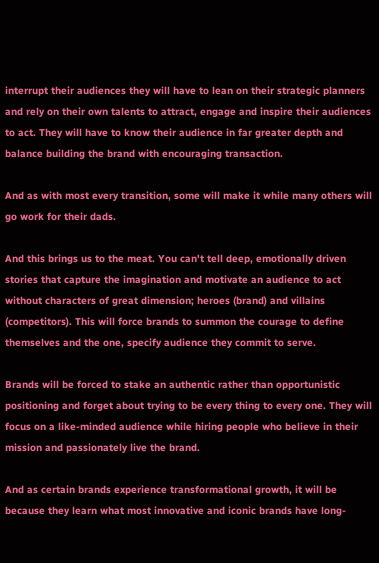interrupt their audiences they will have to lean on their strategic planners and rely on their own talents to attract, engage and inspire their audiences to act. They will have to know their audience in far greater depth and balance building the brand with encouraging transaction.

And as with most every transition, some will make it while many others will go work for their dads.

And this brings us to the meat. You can't tell deep, emotionally driven stories that capture the imagination and motivate an audience to act without characters of great dimension; heroes (brand) and villains (competitors). This will force brands to summon the courage to define themselves and the one, specify audience they commit to serve.

Brands will be forced to stake an authentic rather than opportunistic positioning and forget about trying to be every thing to every one. They will focus on a like-minded audience while hiring people who believe in their mission and passionately live the brand.

And as certain brands experience transformational growth, it will be because they learn what most innovative and iconic brands have long-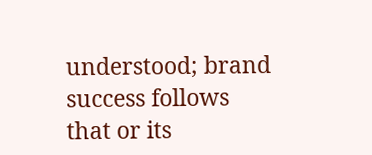understood; brand success follows that or its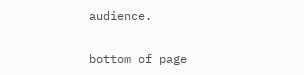audience.

bottom of page